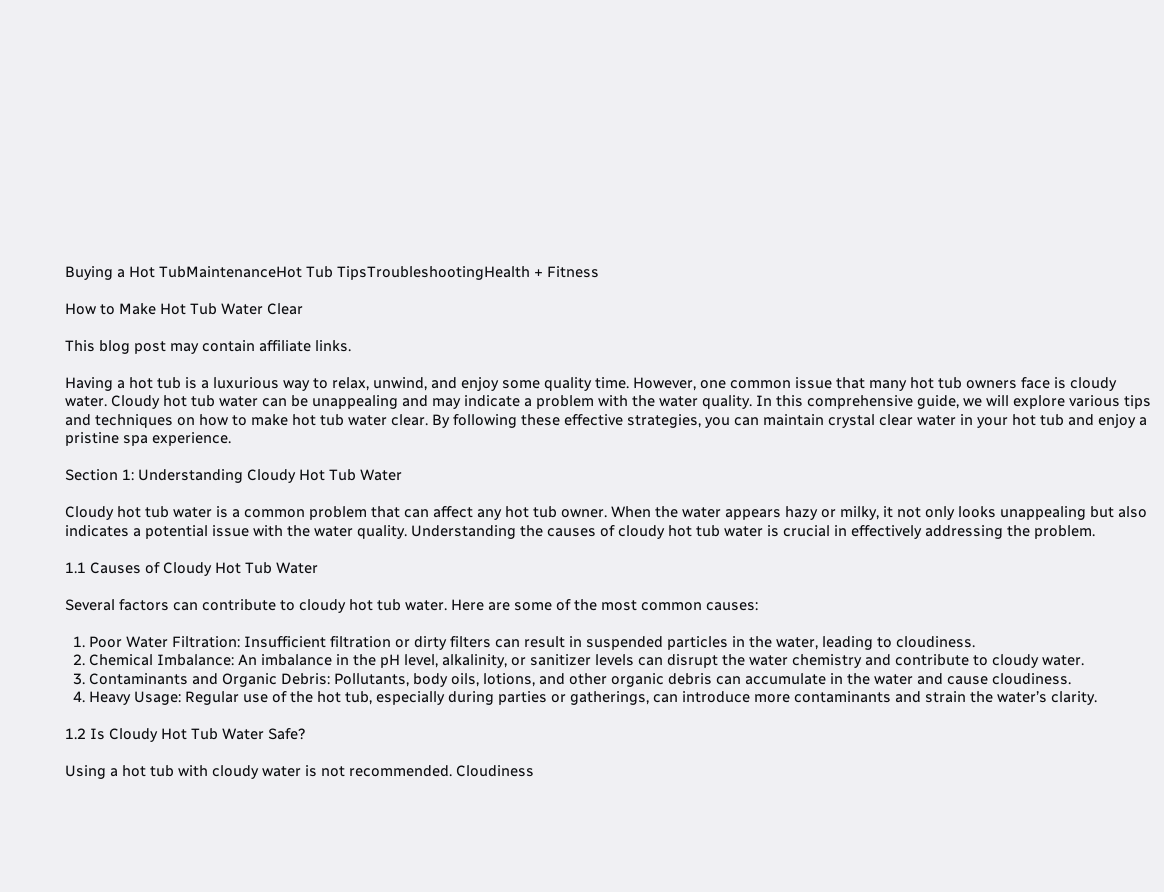Buying a Hot TubMaintenanceHot Tub TipsTroubleshootingHealth + Fitness

How to Make Hot Tub Water Clear

This blog post may contain affiliate links.

Having a hot tub is a luxurious way to relax, unwind, and enjoy some quality time. However, one common issue that many hot tub owners face is cloudy water. Cloudy hot tub water can be unappealing and may indicate a problem with the water quality. In this comprehensive guide, we will explore various tips and techniques on how to make hot tub water clear. By following these effective strategies, you can maintain crystal clear water in your hot tub and enjoy a pristine spa experience.

Section 1: Understanding Cloudy Hot Tub Water

Cloudy hot tub water is a common problem that can affect any hot tub owner. When the water appears hazy or milky, it not only looks unappealing but also indicates a potential issue with the water quality. Understanding the causes of cloudy hot tub water is crucial in effectively addressing the problem.

1.1 Causes of Cloudy Hot Tub Water

Several factors can contribute to cloudy hot tub water. Here are some of the most common causes:

  1. Poor Water Filtration: Insufficient filtration or dirty filters can result in suspended particles in the water, leading to cloudiness.
  2. Chemical Imbalance: An imbalance in the pH level, alkalinity, or sanitizer levels can disrupt the water chemistry and contribute to cloudy water.
  3. Contaminants and Organic Debris: Pollutants, body oils, lotions, and other organic debris can accumulate in the water and cause cloudiness.
  4. Heavy Usage: Regular use of the hot tub, especially during parties or gatherings, can introduce more contaminants and strain the water’s clarity.

1.2 Is Cloudy Hot Tub Water Safe?

Using a hot tub with cloudy water is not recommended. Cloudiness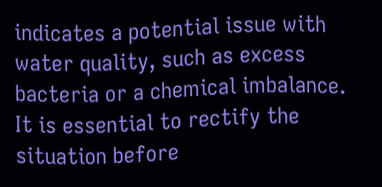indicates a potential issue with water quality, such as excess bacteria or a chemical imbalance. It is essential to rectify the situation before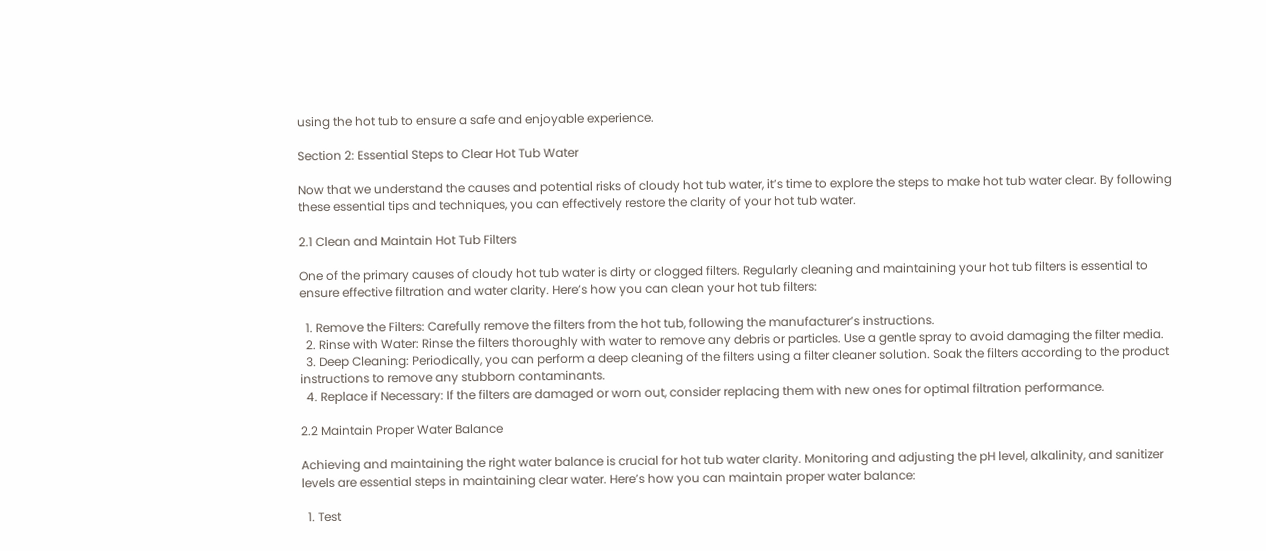using the hot tub to ensure a safe and enjoyable experience.

Section 2: Essential Steps to Clear Hot Tub Water

Now that we understand the causes and potential risks of cloudy hot tub water, it’s time to explore the steps to make hot tub water clear. By following these essential tips and techniques, you can effectively restore the clarity of your hot tub water.

2.1 Clean and Maintain Hot Tub Filters

One of the primary causes of cloudy hot tub water is dirty or clogged filters. Regularly cleaning and maintaining your hot tub filters is essential to ensure effective filtration and water clarity. Here’s how you can clean your hot tub filters:

  1. Remove the Filters: Carefully remove the filters from the hot tub, following the manufacturer’s instructions.
  2. Rinse with Water: Rinse the filters thoroughly with water to remove any debris or particles. Use a gentle spray to avoid damaging the filter media.
  3. Deep Cleaning: Periodically, you can perform a deep cleaning of the filters using a filter cleaner solution. Soak the filters according to the product instructions to remove any stubborn contaminants.
  4. Replace if Necessary: If the filters are damaged or worn out, consider replacing them with new ones for optimal filtration performance.

2.2 Maintain Proper Water Balance

Achieving and maintaining the right water balance is crucial for hot tub water clarity. Monitoring and adjusting the pH level, alkalinity, and sanitizer levels are essential steps in maintaining clear water. Here’s how you can maintain proper water balance:

  1. Test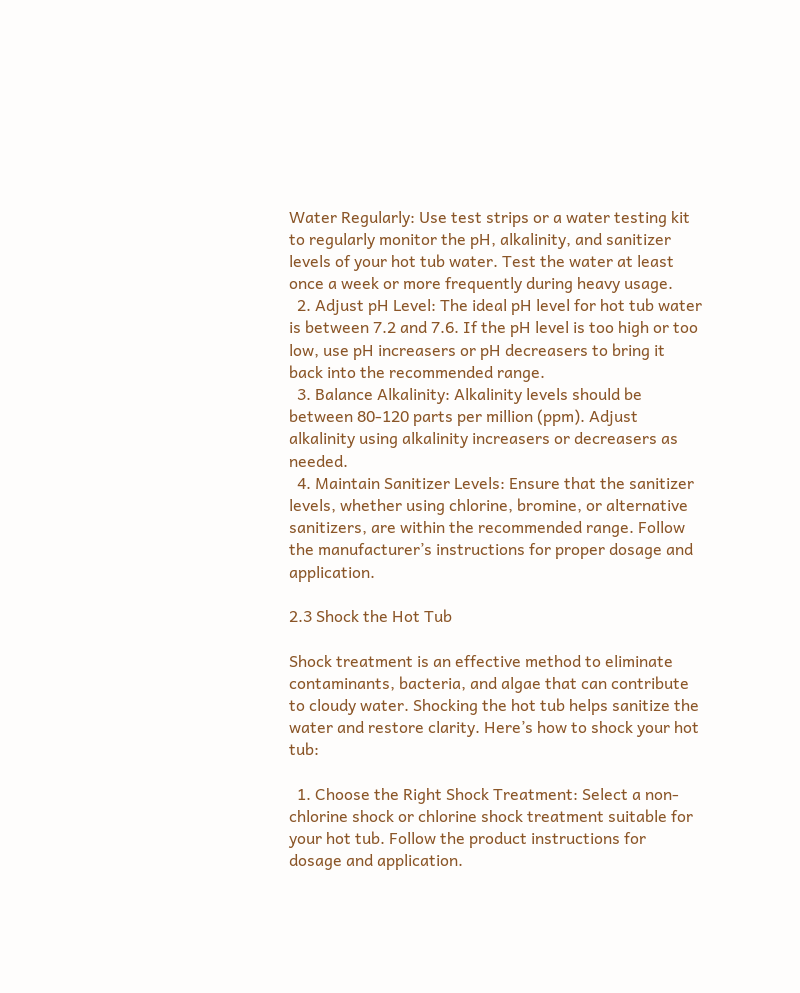Water Regularly: Use test strips or a water testing kit to regularly monitor the pH, alkalinity, and sanitizer levels of your hot tub water. Test the water at least once a week or more frequently during heavy usage.
  2. Adjust pH Level: The ideal pH level for hot tub water is between 7.2 and 7.6. If the pH level is too high or too low, use pH increasers or pH decreasers to bring it back into the recommended range.
  3. Balance Alkalinity: Alkalinity levels should be between 80-120 parts per million (ppm). Adjust alkalinity using alkalinity increasers or decreasers as needed.
  4. Maintain Sanitizer Levels: Ensure that the sanitizer levels, whether using chlorine, bromine, or alternative sanitizers, are within the recommended range. Follow the manufacturer’s instructions for proper dosage and application.

2.3 Shock the Hot Tub

Shock treatment is an effective method to eliminate contaminants, bacteria, and algae that can contribute to cloudy water. Shocking the hot tub helps sanitize the water and restore clarity. Here’s how to shock your hot tub:

  1. Choose the Right Shock Treatment: Select a non-chlorine shock or chlorine shock treatment suitable for your hot tub. Follow the product instructions for dosage and application.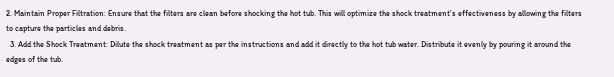2. Maintain Proper Filtration: Ensure that the filters are clean before shocking the hot tub. This will optimize the shock treatment’s effectiveness by allowing the filters to capture the particles and debris.
  3. Add the Shock Treatment: Dilute the shock treatment as per the instructions and add it directly to the hot tub water. Distribute it evenly by pouring it around the edges of the tub.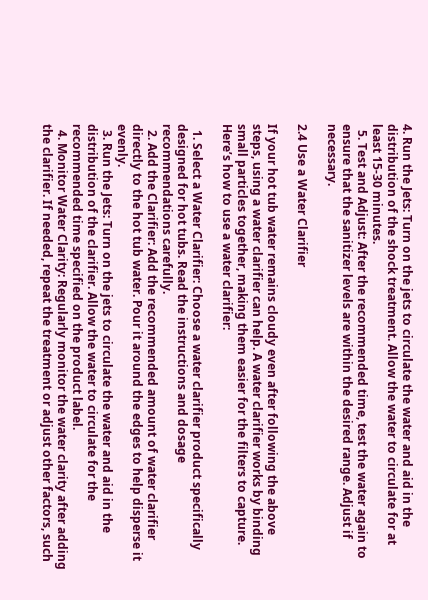4. Run the Jets: Turn on the jets to circulate the water and aid in the distribution of the shock treatment. Allow the water to circulate for at least 15-30 minutes.
  5. Test and Adjust: After the recommended time, test the water again to ensure that the sanitizer levels are within the desired range. Adjust if necessary.

2.4 Use a Water Clarifier

If your hot tub water remains cloudy even after following the above steps, using a water clarifier can help. A water clarifier works by binding small particles together, making them easier for the filters to capture. Here’s how to use a water clarifier:

  1. Select a Water Clarifier: Choose a water clarifier product specifically designed for hot tubs. Read the instructions and dosage recommendations carefully.
  2. Add the Clarifier: Add the recommended amount of water clarifier directly to the hot tub water. Pour it around the edges to help disperse it evenly.
  3. Run the Jets: Turn on the jets to circulate the water and aid in the distribution of the clarifier. Allow the water to circulate for the recommended time specified on the product label.
  4. Monitor Water Clarity: Regularly monitor the water clarity after adding the clarifier. If needed, repeat the treatment or adjust other factors, such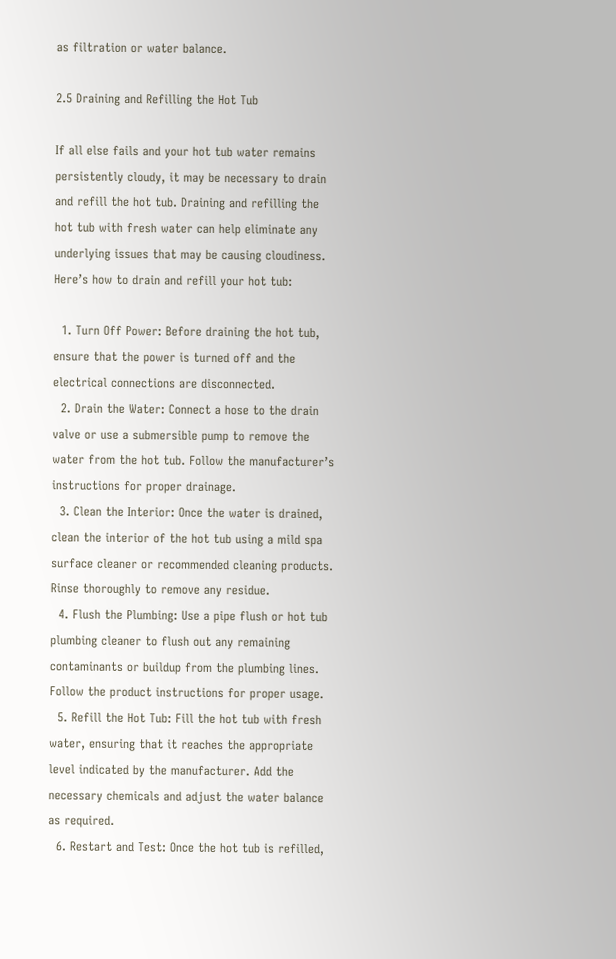as filtration or water balance.

2.5 Draining and Refilling the Hot Tub

If all else fails and your hot tub water remains persistently cloudy, it may be necessary to drain and refill the hot tub. Draining and refilling the hot tub with fresh water can help eliminate any underlying issues that may be causing cloudiness. Here’s how to drain and refill your hot tub:

  1. Turn Off Power: Before draining the hot tub, ensure that the power is turned off and the electrical connections are disconnected.
  2. Drain the Water: Connect a hose to the drain valve or use a submersible pump to remove the water from the hot tub. Follow the manufacturer’s instructions for proper drainage.
  3. Clean the Interior: Once the water is drained, clean the interior of the hot tub using a mild spa surface cleaner or recommended cleaning products. Rinse thoroughly to remove any residue.
  4. Flush the Plumbing: Use a pipe flush or hot tub plumbing cleaner to flush out any remaining contaminants or buildup from the plumbing lines. Follow the product instructions for proper usage.
  5. Refill the Hot Tub: Fill the hot tub with fresh water, ensuring that it reaches the appropriate level indicated by the manufacturer. Add the necessary chemicals and adjust the water balance as required.
  6. Restart and Test: Once the hot tub is refilled,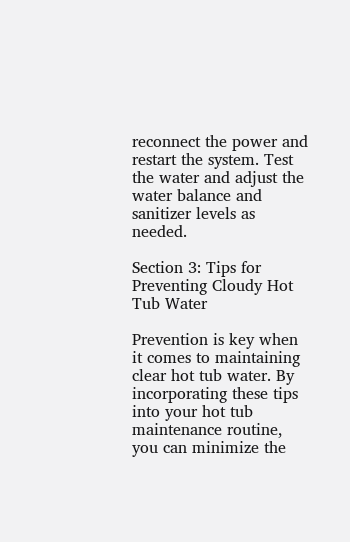reconnect the power and restart the system. Test the water and adjust the water balance and sanitizer levels as needed.

Section 3: Tips for Preventing Cloudy Hot Tub Water

Prevention is key when it comes to maintaining clear hot tub water. By incorporating these tips into your hot tub maintenance routine, you can minimize the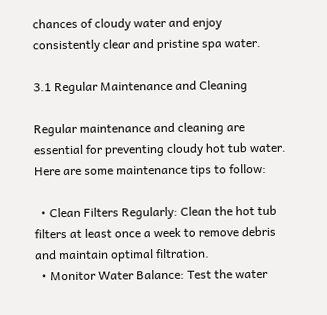chances of cloudy water and enjoy consistently clear and pristine spa water.

3.1 Regular Maintenance and Cleaning

Regular maintenance and cleaning are essential for preventing cloudy hot tub water. Here are some maintenance tips to follow:

  • Clean Filters Regularly: Clean the hot tub filters at least once a week to remove debris and maintain optimal filtration.
  • Monitor Water Balance: Test the water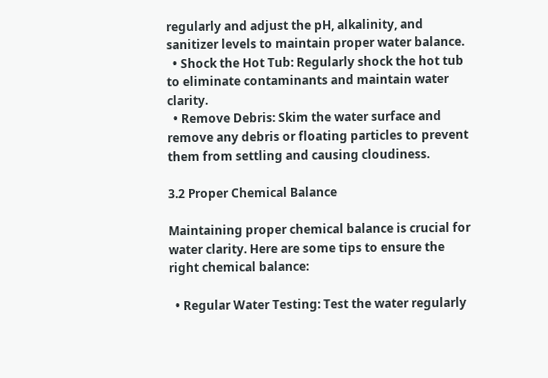regularly and adjust the pH, alkalinity, and sanitizer levels to maintain proper water balance.
  • Shock the Hot Tub: Regularly shock the hot tub to eliminate contaminants and maintain water clarity.
  • Remove Debris: Skim the water surface and remove any debris or floating particles to prevent them from settling and causing cloudiness.

3.2 Proper Chemical Balance

Maintaining proper chemical balance is crucial for water clarity. Here are some tips to ensure the right chemical balance:

  • Regular Water Testing: Test the water regularly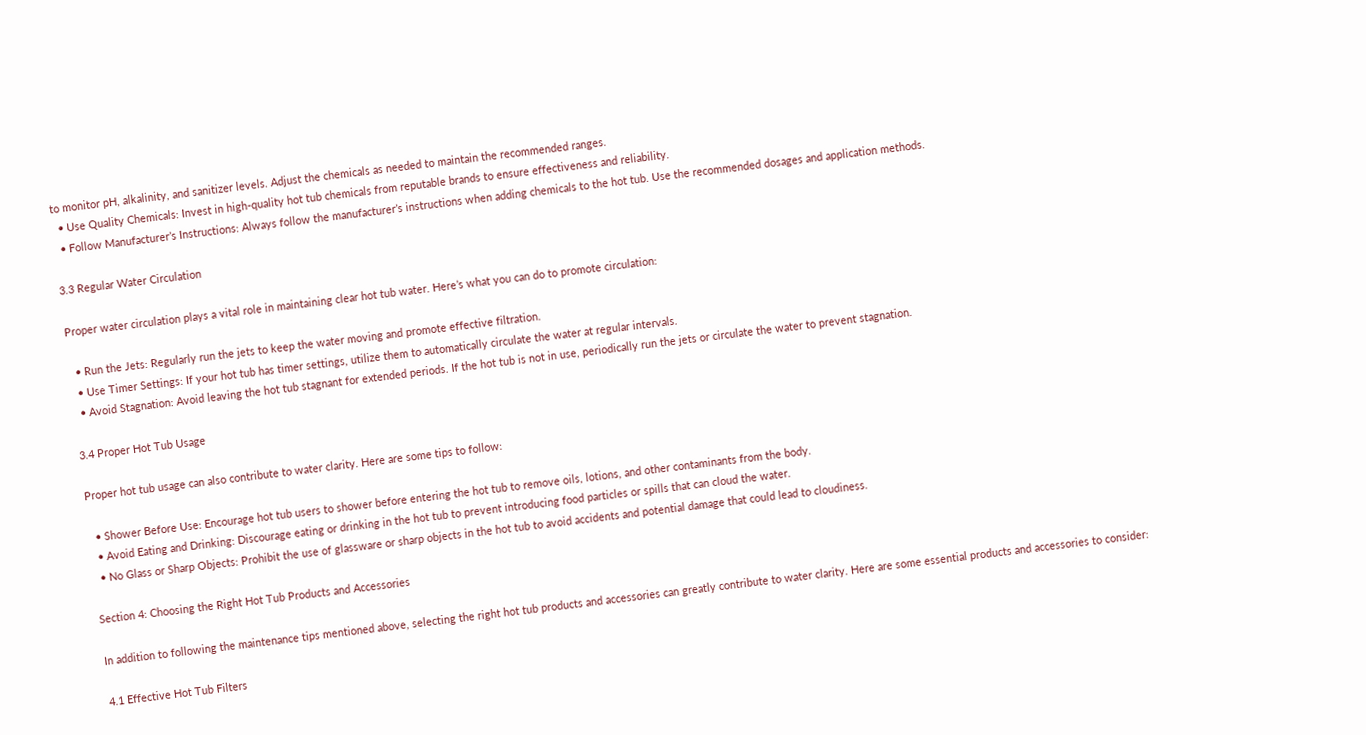to monitor pH, alkalinity, and sanitizer levels. Adjust the chemicals as needed to maintain the recommended ranges.
  • Use Quality Chemicals: Invest in high-quality hot tub chemicals from reputable brands to ensure effectiveness and reliability.
  • Follow Manufacturer’s Instructions: Always follow the manufacturer’s instructions when adding chemicals to the hot tub. Use the recommended dosages and application methods.

3.3 Regular Water Circulation

Proper water circulation plays a vital role in maintaining clear hot tub water. Here’s what you can do to promote circulation:

  • Run the Jets: Regularly run the jets to keep the water moving and promote effective filtration.
  • Use Timer Settings: If your hot tub has timer settings, utilize them to automatically circulate the water at regular intervals.
  • Avoid Stagnation: Avoid leaving the hot tub stagnant for extended periods. If the hot tub is not in use, periodically run the jets or circulate the water to prevent stagnation.

3.4 Proper Hot Tub Usage

Proper hot tub usage can also contribute to water clarity. Here are some tips to follow:

  • Shower Before Use: Encourage hot tub users to shower before entering the hot tub to remove oils, lotions, and other contaminants from the body.
  • Avoid Eating and Drinking: Discourage eating or drinking in the hot tub to prevent introducing food particles or spills that can cloud the water.
  • No Glass or Sharp Objects: Prohibit the use of glassware or sharp objects in the hot tub to avoid accidents and potential damage that could lead to cloudiness.

Section 4: Choosing the Right Hot Tub Products and Accessories

In addition to following the maintenance tips mentioned above, selecting the right hot tub products and accessories can greatly contribute to water clarity. Here are some essential products and accessories to consider:

4.1 Effective Hot Tub Filters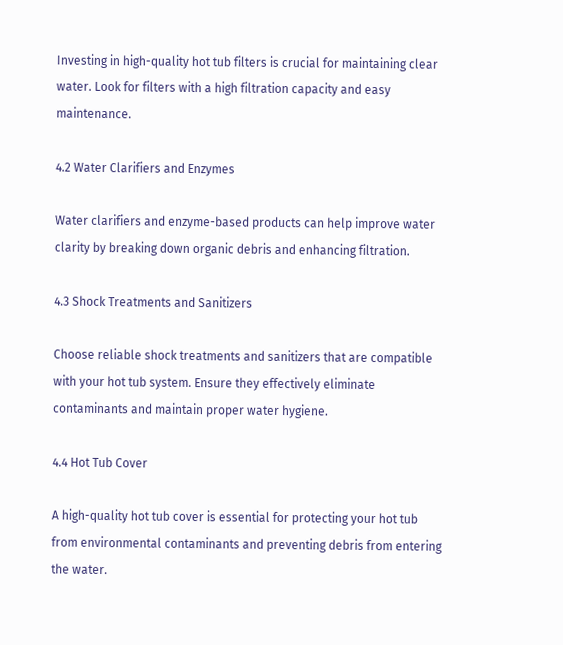Investing in high-quality hot tub filters is crucial for maintaining clear water. Look for filters with a high filtration capacity and easy maintenance.

4.2 Water Clarifiers and Enzymes

Water clarifiers and enzyme-based products can help improve water clarity by breaking down organic debris and enhancing filtration.

4.3 Shock Treatments and Sanitizers

Choose reliable shock treatments and sanitizers that are compatible with your hot tub system. Ensure they effectively eliminate contaminants and maintain proper water hygiene.

4.4 Hot Tub Cover

A high-quality hot tub cover is essential for protecting your hot tub from environmental contaminants and preventing debris from entering the water.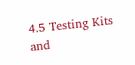4.5 Testing Kits and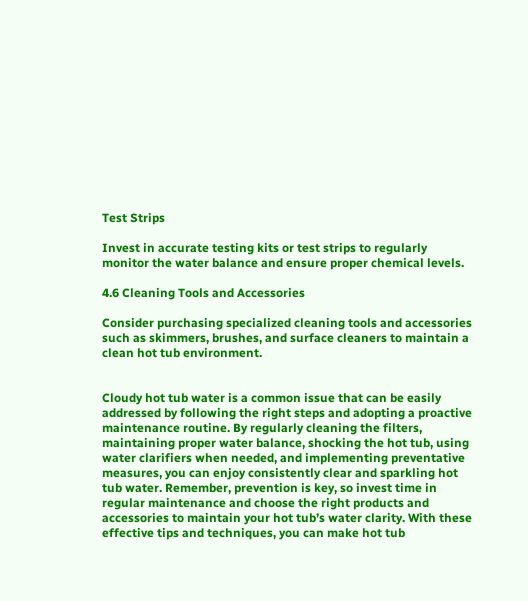Test Strips

Invest in accurate testing kits or test strips to regularly monitor the water balance and ensure proper chemical levels.

4.6 Cleaning Tools and Accessories

Consider purchasing specialized cleaning tools and accessories such as skimmers, brushes, and surface cleaners to maintain a clean hot tub environment.


Cloudy hot tub water is a common issue that can be easily addressed by following the right steps and adopting a proactive maintenance routine. By regularly cleaning the filters, maintaining proper water balance, shocking the hot tub, using water clarifiers when needed, and implementing preventative measures, you can enjoy consistently clear and sparkling hot tub water. Remember, prevention is key, so invest time in regular maintenance and choose the right products and accessories to maintain your hot tub’s water clarity. With these effective tips and techniques, you can make hot tub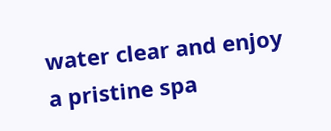water clear and enjoy a pristine spa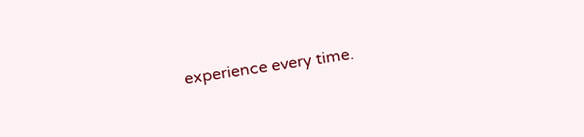experience every time.